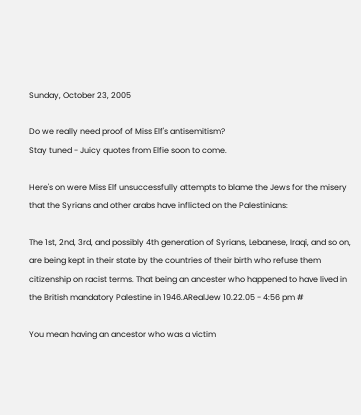Sunday, October 23, 2005

Do we really need proof of Miss Elf's antisemitism?
Stay tuned - Juicy quotes from Elfie soon to come.

Here's on were Miss Elf unsuccessfully attempts to blame the Jews for the misery that the Syrians and other arabs have inflicted on the Palestinians:

The 1st, 2nd, 3rd, and possibly 4th generation of Syrians, Lebanese, Iraqi, and so on, are being kept in their state by the countries of their birth who refuse them citizenship on racist terms. That being an ancester who happened to have lived in the British mandatory Palestine in 1946.ARealJew 10.22.05 - 4:56 pm #

You mean having an ancestor who was a victim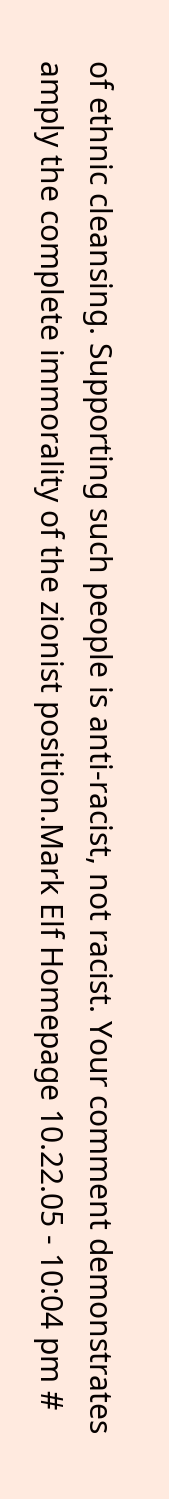of ethnic cleansing. Supporting such people is anti-racist, not racist. Your comment demonstrates amply the complete immorality of the zionist position.Mark Elf Homepage 10.22.05 - 10:04 pm #